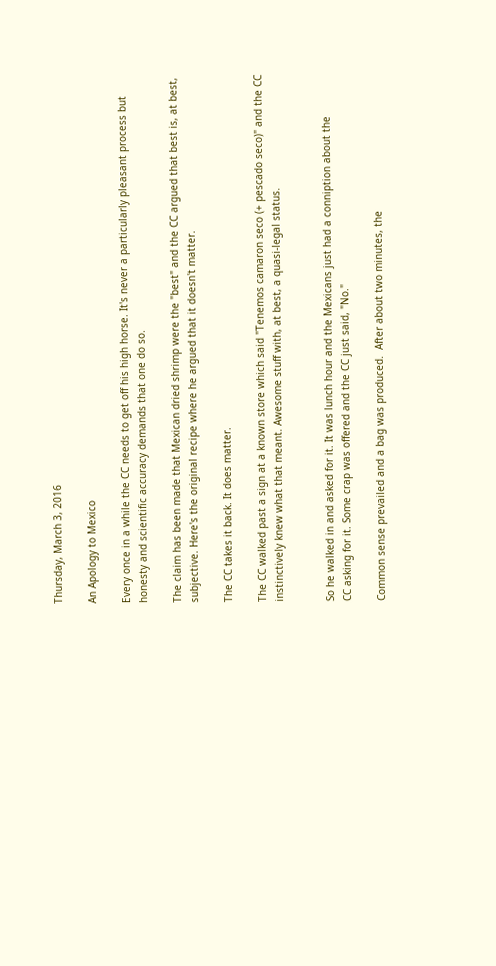Thursday, March 3, 2016

An Apology to Mexico

Every once in a while the CC needs to get off his high horse. It's never a particularly pleasant process but honesty and scientific accuracy demands that one do so.

The claim has been made that Mexican dried shrimp were the "best" and the CC argued that best is, at best, subjective. Here's the original recipe where he argued that it doesn't matter.

The CC takes it back. It does matter.

The CC walked past a sign at a known store which said "Tenemos camaron seco (+ pescado seco)" and the CC instinctively knew what that meant. Awesome stuff with, at best, a quasi-legal status.


So he walked in and asked for it. It was lunch hour and the Mexicans just had a conniption about the
CC asking for it. Some crap was offered and the CC just said, "No."

Common sense prevailed and a bag was produced.  After about two minutes, the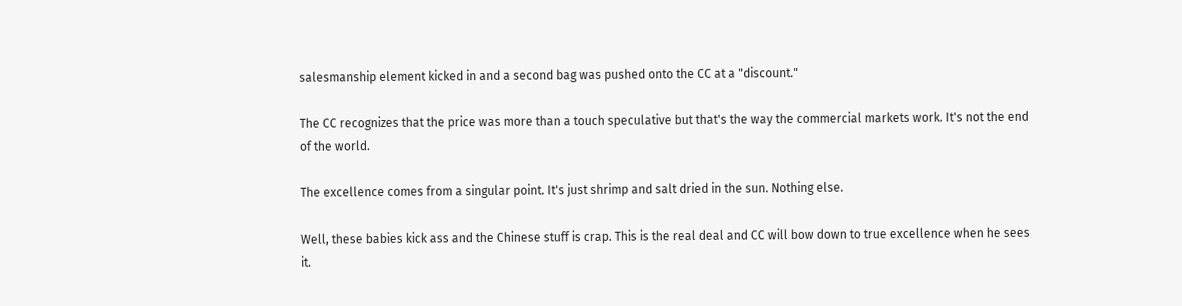salesmanship element kicked in and a second bag was pushed onto the CC at a "discount."

The CC recognizes that the price was more than a touch speculative but that's the way the commercial markets work. It's not the end of the world.

The excellence comes from a singular point. It's just shrimp and salt dried in the sun. Nothing else.

Well, these babies kick ass and the Chinese stuff is crap. This is the real deal and CC will bow down to true excellence when he sees it.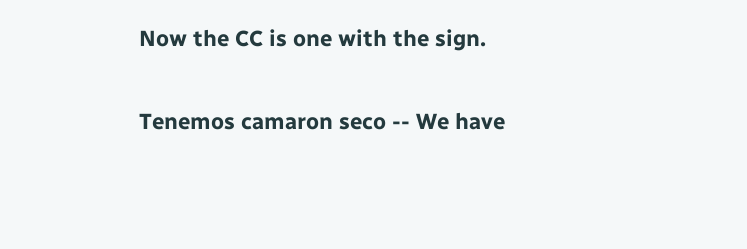Now the CC is one with the sign.

Tenemos camaron seco -- We have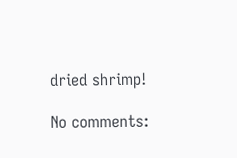dried shrimp!

No comments: